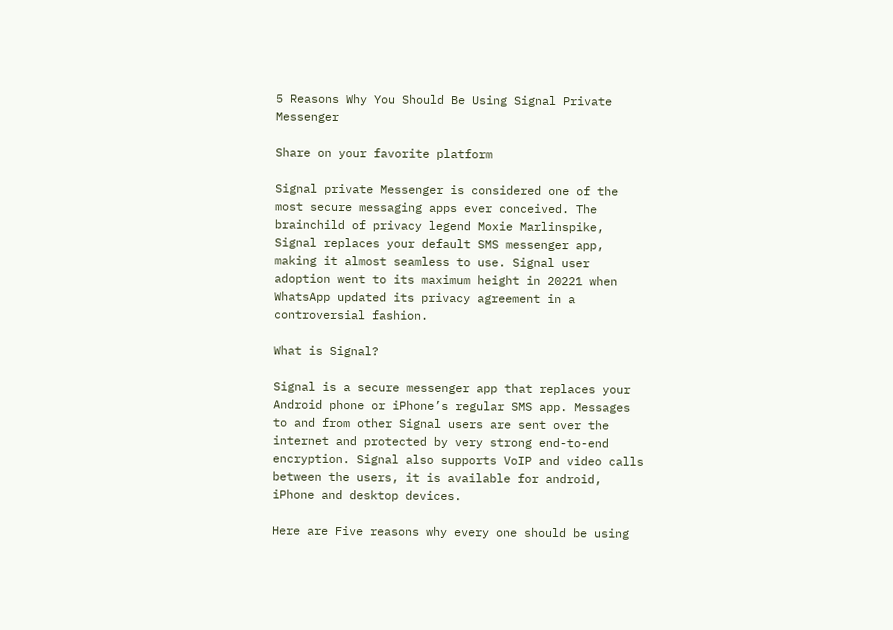5 Reasons Why You Should Be Using Signal Private Messenger

Share on your favorite platform

Signal private Messenger is considered one of the most secure messaging apps ever conceived. The brainchild of privacy legend Moxie Marlinspike, Signal replaces your default SMS messenger app, making it almost seamless to use. Signal user adoption went to its maximum height in 20221 when WhatsApp updated its privacy agreement in a controversial fashion.

What is Signal?

Signal is a secure messenger app that replaces your Android phone or iPhone’s regular SMS app. Messages to and from other Signal users are sent over the internet and protected by very strong end-to-end encryption. Signal also supports VoIP and video calls between the users, it is available for android, iPhone and desktop devices.

Here are Five reasons why every one should be using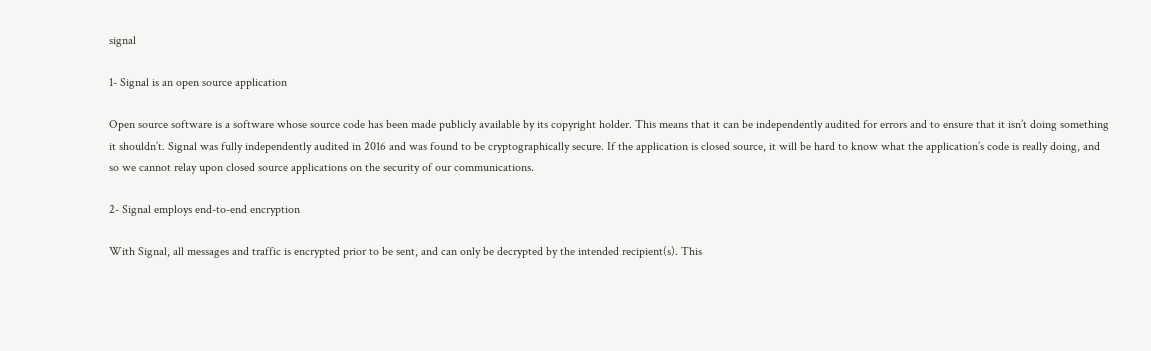signal

1- Signal is an open source application

Open source software is a software whose source code has been made publicly available by its copyright holder. This means that it can be independently audited for errors and to ensure that it isn’t doing something it shouldn’t. Signal was fully independently audited in 2016 and was found to be cryptographically secure. If the application is closed source, it will be hard to know what the application’s code is really doing, and so we cannot relay upon closed source applications on the security of our communications.

2- Signal employs end-to-end encryption

With Signal, all messages and traffic is encrypted prior to be sent, and can only be decrypted by the intended recipient(s). This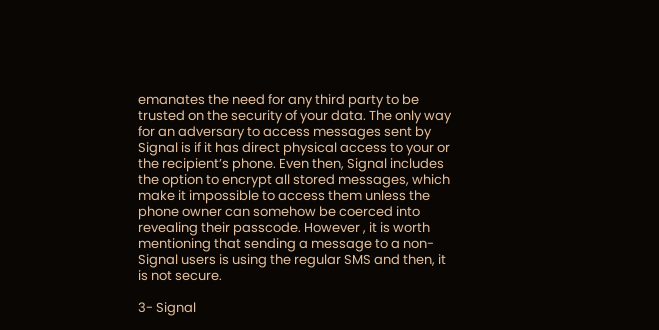emanates the need for any third party to be trusted on the security of your data. The only way for an adversary to access messages sent by Signal is if it has direct physical access to your or the recipient’s phone. Even then, Signal includes the option to encrypt all stored messages, which make it impossible to access them unless the phone owner can somehow be coerced into revealing their passcode. However , it is worth mentioning that sending a message to a non-Signal users is using the regular SMS and then, it is not secure.

3- Signal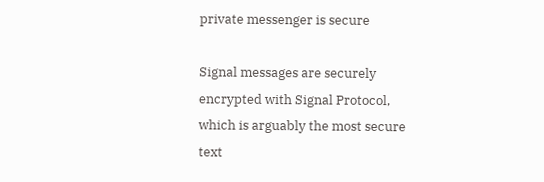private messenger is secure

Signal messages are securely encrypted with Signal Protocol, which is arguably the most secure text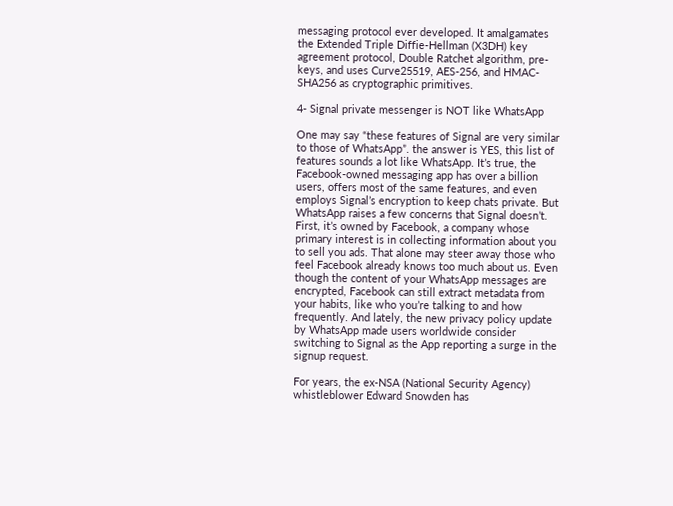messaging protocol ever developed. It amalgamates the Extended Triple Diffie-Hellman (X3DH) key agreement protocol, Double Ratchet algorithm, pre-keys, and uses Curve25519, AES-256, and HMAC-SHA256 as cryptographic primitives.

4- Signal private messenger is NOT like WhatsApp

One may say “these features of Signal are very similar to those of WhatsApp”. the answer is YES, this list of features sounds a lot like WhatsApp. It’s true, the Facebook-owned messaging app has over a billion users, offers most of the same features, and even employs Signal’s encryption to keep chats private. But WhatsApp raises a few concerns that Signal doesn’t. First, it’s owned by Facebook, a company whose primary interest is in collecting information about you to sell you ads. That alone may steer away those who feel Facebook already knows too much about us. Even though the content of your WhatsApp messages are encrypted, Facebook can still extract metadata from your habits, like who you’re talking to and how frequently. And lately, the new privacy policy update by WhatsApp made users worldwide consider switching to Signal as the App reporting a surge in the signup request.

For years, the ex-NSA (National Security Agency) whistleblower Edward Snowden has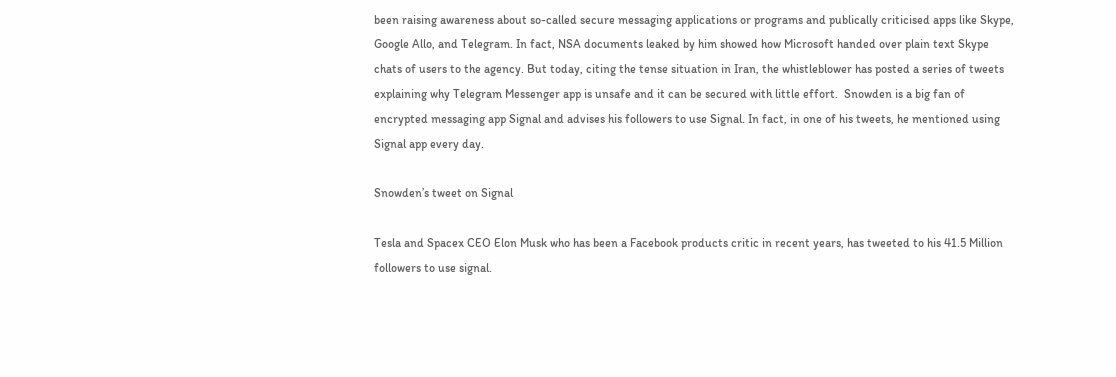been raising awareness about so-called secure messaging applications or programs and publically criticised apps like Skype, Google Allo, and Telegram. In fact, NSA documents leaked by him showed how Microsoft handed over plain text Skype chats of users to the agency. But today, citing the tense situation in Iran, the whistleblower has posted a series of tweets explaining why Telegram Messenger app is unsafe and it can be secured with little effort.  Snowden is a big fan of encrypted messaging app Signal and advises his followers to use Signal. In fact, in one of his tweets, he mentioned using Signal app every day.

Snowden’s tweet on Signal

Tesla and Spacex CEO Elon Musk who has been a Facebook products critic in recent years, has tweeted to his 41.5 Million followers to use signal.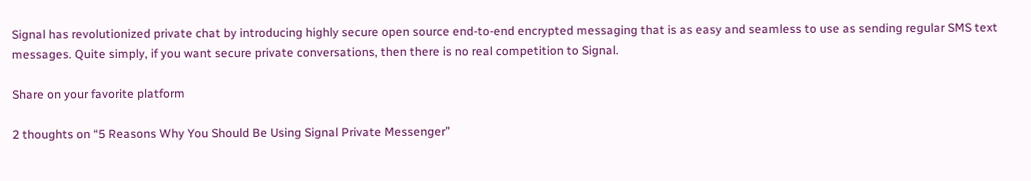Signal has revolutionized private chat by introducing highly secure open source end-to-end encrypted messaging that is as easy and seamless to use as sending regular SMS text messages. Quite simply, if you want secure private conversations, then there is no real competition to Signal.

Share on your favorite platform

2 thoughts on “5 Reasons Why You Should Be Using Signal Private Messenger”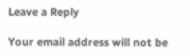Leave a Reply

Your email address will not be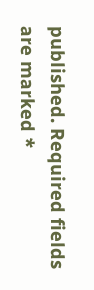published. Required fields are marked *